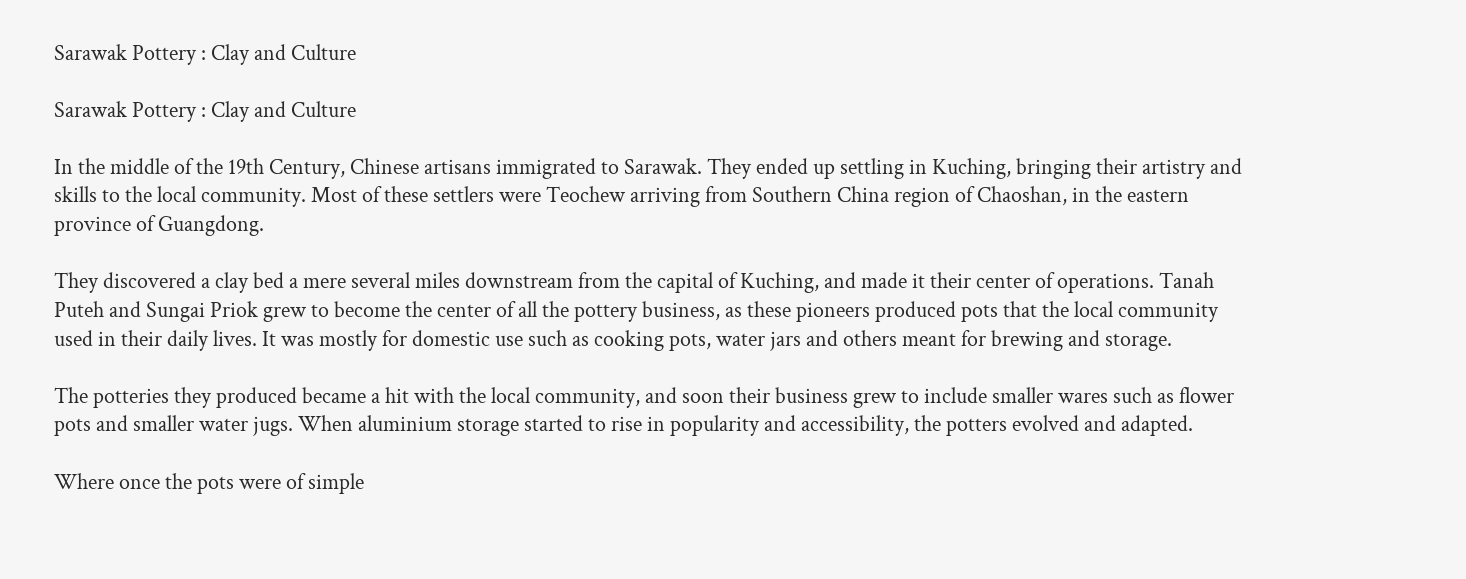Sarawak Pottery : Clay and Culture

Sarawak Pottery : Clay and Culture

In the middle of the 19th Century, Chinese artisans immigrated to Sarawak. They ended up settling in Kuching, bringing their artistry and skills to the local community. Most of these settlers were Teochew arriving from Southern China region of Chaoshan, in the eastern province of Guangdong.

They discovered a clay bed a mere several miles downstream from the capital of Kuching, and made it their center of operations. Tanah Puteh and Sungai Priok grew to become the center of all the pottery business, as these pioneers produced pots that the local community used in their daily lives. It was mostly for domestic use such as cooking pots, water jars and others meant for brewing and storage.

The potteries they produced became a hit with the local community, and soon their business grew to include smaller wares such as flower pots and smaller water jugs. When aluminium storage started to rise in popularity and accessibility, the potters evolved and adapted.

Where once the pots were of simple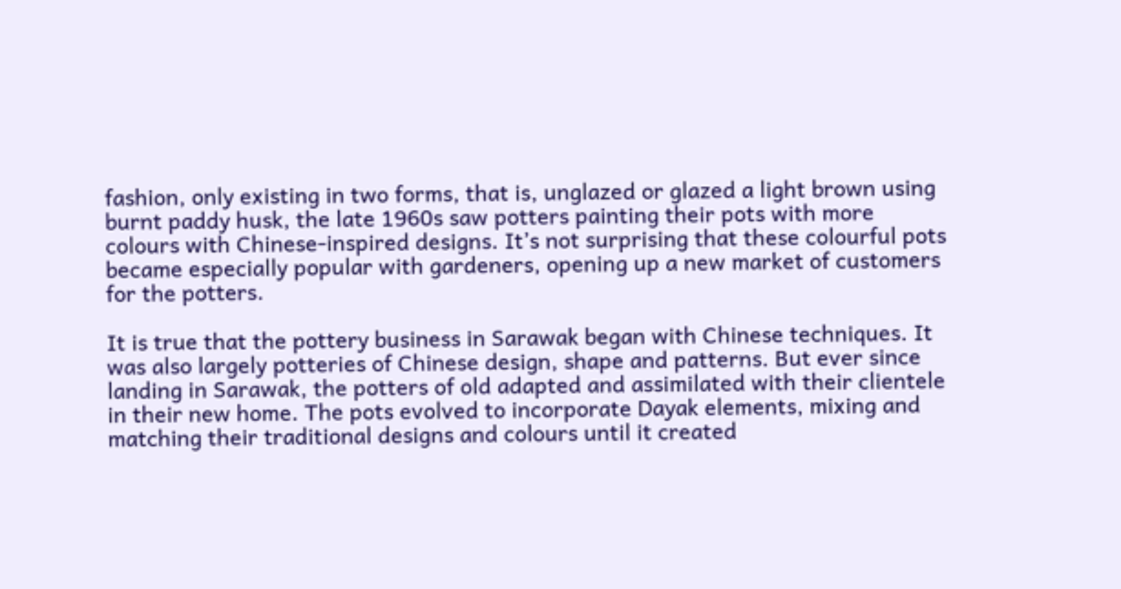fashion, only existing in two forms, that is, unglazed or glazed a light brown using burnt paddy husk, the late 1960s saw potters painting their pots with more colours with Chinese-inspired designs. It’s not surprising that these colourful pots became especially popular with gardeners, opening up a new market of customers for the potters.

It is true that the pottery business in Sarawak began with Chinese techniques. It was also largely potteries of Chinese design, shape and patterns. But ever since landing in Sarawak, the potters of old adapted and assimilated with their clientele in their new home. The pots evolved to incorporate Dayak elements, mixing and matching their traditional designs and colours until it created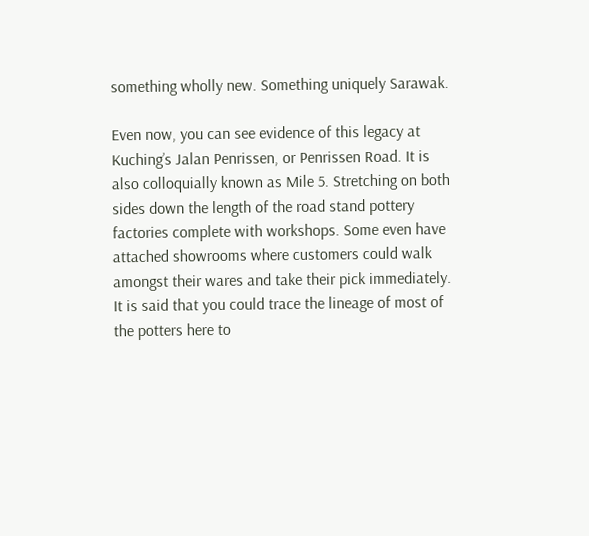something wholly new. Something uniquely Sarawak.

Even now, you can see evidence of this legacy at Kuching’s Jalan Penrissen, or Penrissen Road. It is also colloquially known as Mile 5. Stretching on both sides down the length of the road stand pottery factories complete with workshops. Some even have attached showrooms where customers could walk amongst their wares and take their pick immediately. It is said that you could trace the lineage of most of the potters here to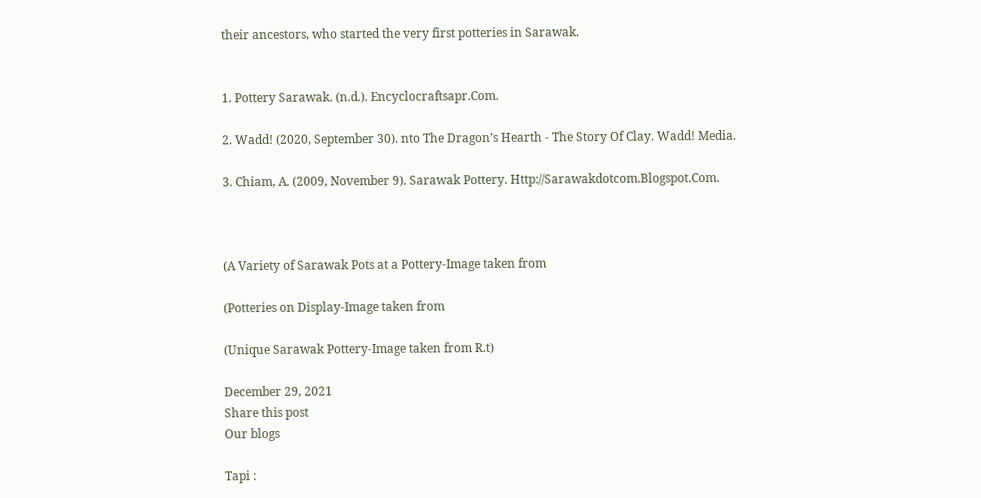their ancestors, who started the very first potteries in Sarawak.


1. Pottery Sarawak. (n.d.). Encyclocraftsapr.Com.

2. Wadd! (2020, September 30). nto The Dragon’s Hearth - The Story Of Clay. Wadd! Media.

3. Chiam, A. (2009, November 9). Sarawak Pottery. Http://Sarawakdotcom.Blogspot.Com.



(A Variety of Sarawak Pots at a Pottery-Image taken from

(Potteries on Display-Image taken from

(Unique Sarawak Pottery-Image taken from R.t)

December 29, 2021
Share this post
Our blogs

Tapi :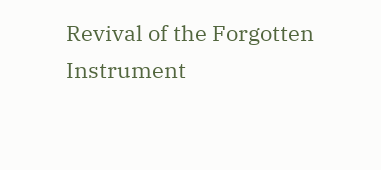Revival of the Forgotten Instrument